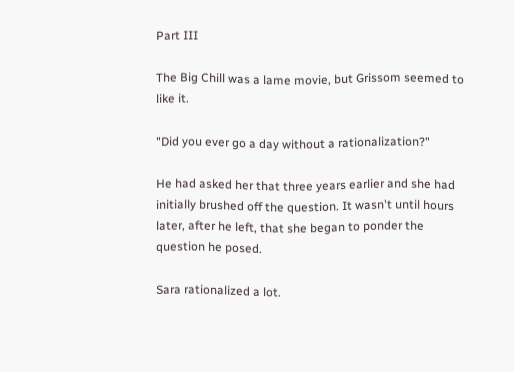Part III

The Big Chill was a lame movie, but Grissom seemed to like it.

"Did you ever go a day without a rationalization?"

He had asked her that three years earlier and she had initially brushed off the question. It wasn't until hours later, after he left, that she began to ponder the question he posed.

Sara rationalized a lot.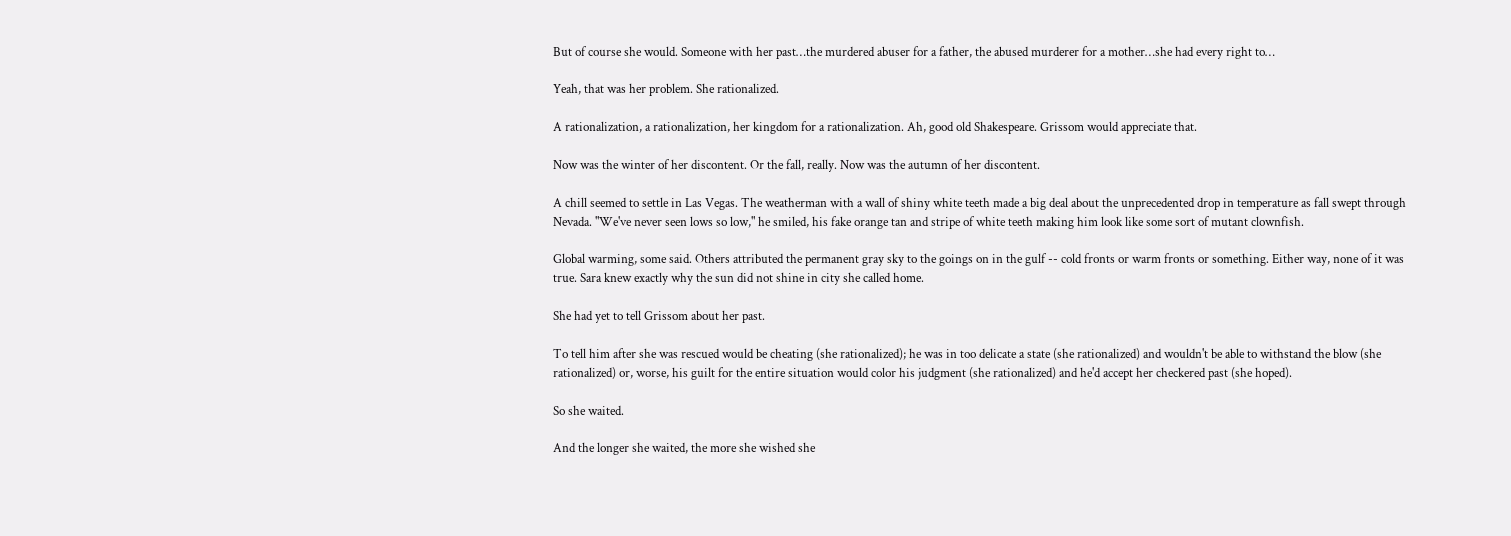But of course she would. Someone with her past…the murdered abuser for a father, the abused murderer for a mother…she had every right to…

Yeah, that was her problem. She rationalized.

A rationalization, a rationalization, her kingdom for a rationalization. Ah, good old Shakespeare. Grissom would appreciate that.

Now was the winter of her discontent. Or the fall, really. Now was the autumn of her discontent.

A chill seemed to settle in Las Vegas. The weatherman with a wall of shiny white teeth made a big deal about the unprecedented drop in temperature as fall swept through Nevada. "We've never seen lows so low," he smiled, his fake orange tan and stripe of white teeth making him look like some sort of mutant clownfish.

Global warming, some said. Others attributed the permanent gray sky to the goings on in the gulf -- cold fronts or warm fronts or something. Either way, none of it was true. Sara knew exactly why the sun did not shine in city she called home.

She had yet to tell Grissom about her past.

To tell him after she was rescued would be cheating (she rationalized); he was in too delicate a state (she rationalized) and wouldn't be able to withstand the blow (she rationalized) or, worse, his guilt for the entire situation would color his judgment (she rationalized) and he'd accept her checkered past (she hoped).

So she waited.

And the longer she waited, the more she wished she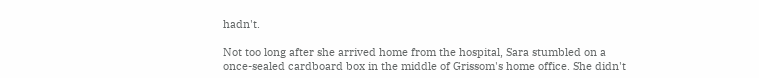hadn't.

Not too long after she arrived home from the hospital, Sara stumbled on a once-sealed cardboard box in the middle of Grissom's home office. She didn't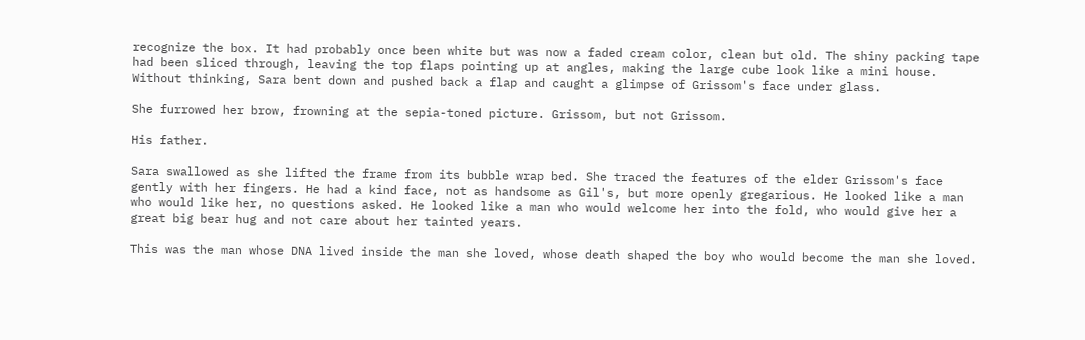recognize the box. It had probably once been white but was now a faded cream color, clean but old. The shiny packing tape had been sliced through, leaving the top flaps pointing up at angles, making the large cube look like a mini house. Without thinking, Sara bent down and pushed back a flap and caught a glimpse of Grissom's face under glass.

She furrowed her brow, frowning at the sepia-toned picture. Grissom, but not Grissom.

His father.

Sara swallowed as she lifted the frame from its bubble wrap bed. She traced the features of the elder Grissom's face gently with her fingers. He had a kind face, not as handsome as Gil's, but more openly gregarious. He looked like a man who would like her, no questions asked. He looked like a man who would welcome her into the fold, who would give her a great big bear hug and not care about her tainted years.

This was the man whose DNA lived inside the man she loved, whose death shaped the boy who would become the man she loved.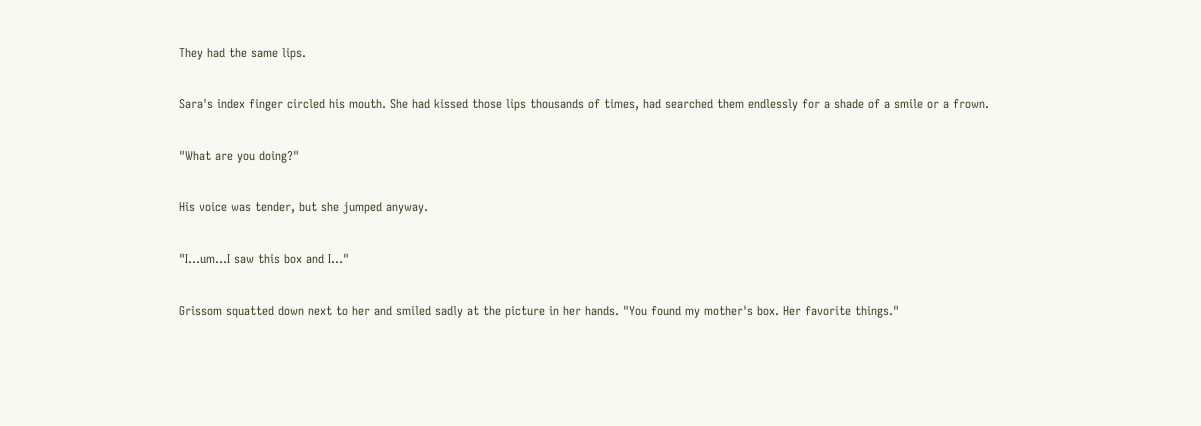They had the same lips.

Sara's index finger circled his mouth. She had kissed those lips thousands of times, had searched them endlessly for a shade of a smile or a frown.

"What are you doing?"

His voice was tender, but she jumped anyway.

"I…um…I saw this box and I…"

Grissom squatted down next to her and smiled sadly at the picture in her hands. "You found my mother's box. Her favorite things."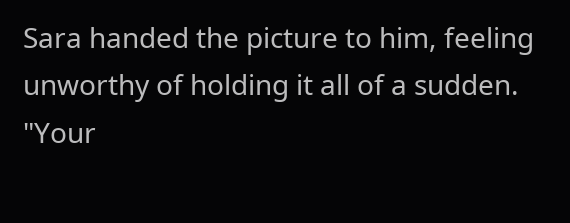Sara handed the picture to him, feeling unworthy of holding it all of a sudden. "Your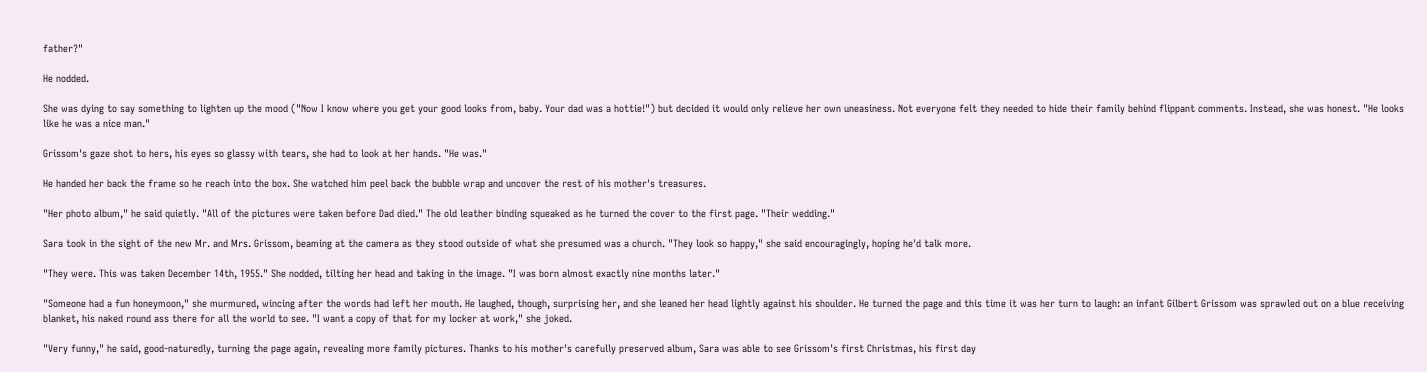father?"

He nodded.

She was dying to say something to lighten up the mood ("Now I know where you get your good looks from, baby. Your dad was a hottie!") but decided it would only relieve her own uneasiness. Not everyone felt they needed to hide their family behind flippant comments. Instead, she was honest. "He looks like he was a nice man."

Grissom's gaze shot to hers, his eyes so glassy with tears, she had to look at her hands. "He was."

He handed her back the frame so he reach into the box. She watched him peel back the bubble wrap and uncover the rest of his mother's treasures.

"Her photo album," he said quietly. "All of the pictures were taken before Dad died." The old leather binding squeaked as he turned the cover to the first page. "Their wedding."

Sara took in the sight of the new Mr. and Mrs. Grissom, beaming at the camera as they stood outside of what she presumed was a church. "They look so happy," she said encouragingly, hoping he'd talk more.

"They were. This was taken December 14th, 1955." She nodded, tilting her head and taking in the image. "I was born almost exactly nine months later."

"Someone had a fun honeymoon," she murmured, wincing after the words had left her mouth. He laughed, though, surprising her, and she leaned her head lightly against his shoulder. He turned the page and this time it was her turn to laugh: an infant Gilbert Grissom was sprawled out on a blue receiving blanket, his naked round ass there for all the world to see. "I want a copy of that for my locker at work," she joked.

"Very funny," he said, good-naturedly, turning the page again, revealing more family pictures. Thanks to his mother's carefully preserved album, Sara was able to see Grissom's first Christmas, his first day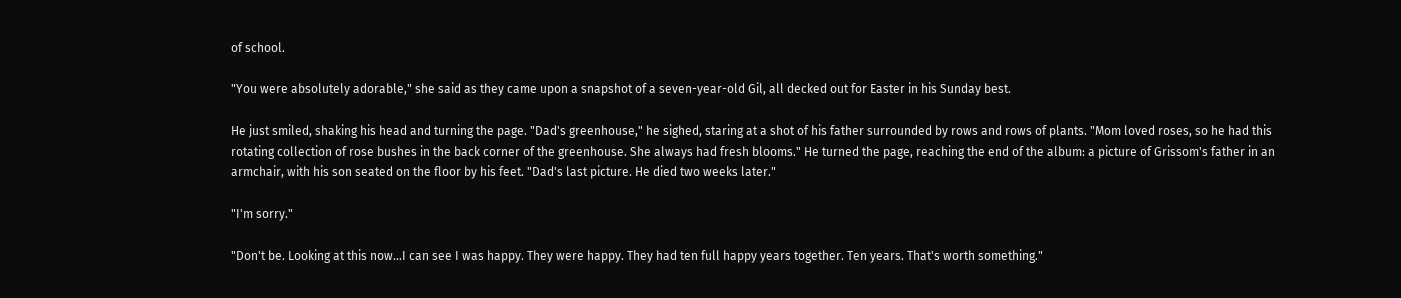of school.

"You were absolutely adorable," she said as they came upon a snapshot of a seven-year-old Gil, all decked out for Easter in his Sunday best.

He just smiled, shaking his head and turning the page. "Dad's greenhouse," he sighed, staring at a shot of his father surrounded by rows and rows of plants. "Mom loved roses, so he had this rotating collection of rose bushes in the back corner of the greenhouse. She always had fresh blooms." He turned the page, reaching the end of the album: a picture of Grissom's father in an armchair, with his son seated on the floor by his feet. "Dad's last picture. He died two weeks later."

"I'm sorry."

"Don't be. Looking at this now…I can see I was happy. They were happy. They had ten full happy years together. Ten years. That's worth something."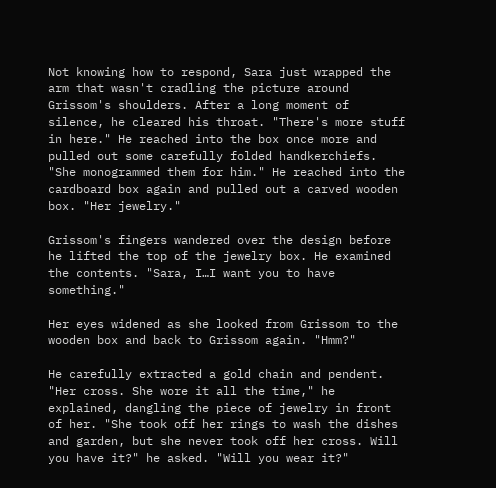Not knowing how to respond, Sara just wrapped the arm that wasn't cradling the picture around Grissom's shoulders. After a long moment of silence, he cleared his throat. "There's more stuff in here." He reached into the box once more and pulled out some carefully folded handkerchiefs. "She monogrammed them for him." He reached into the cardboard box again and pulled out a carved wooden box. "Her jewelry."

Grissom's fingers wandered over the design before he lifted the top of the jewelry box. He examined the contents. "Sara, I…I want you to have something."

Her eyes widened as she looked from Grissom to the wooden box and back to Grissom again. "Hmm?"

He carefully extracted a gold chain and pendent. "Her cross. She wore it all the time," he explained, dangling the piece of jewelry in front of her. "She took off her rings to wash the dishes and garden, but she never took off her cross. Will you have it?" he asked. "Will you wear it?"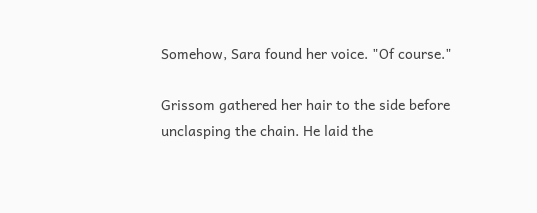Somehow, Sara found her voice. "Of course."

Grissom gathered her hair to the side before unclasping the chain. He laid the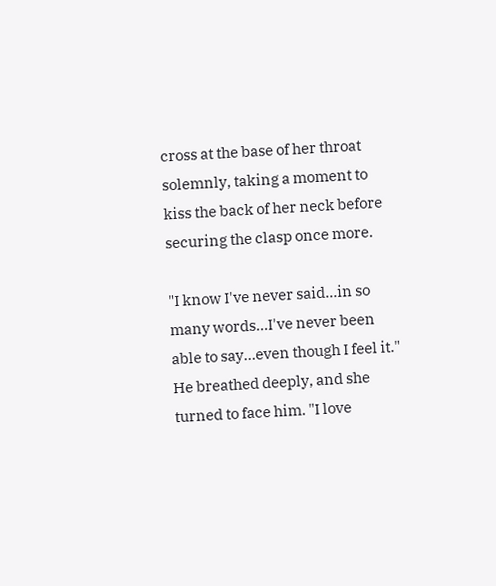cross at the base of her throat solemnly, taking a moment to kiss the back of her neck before securing the clasp once more.

"I know I've never said…in so many words…I've never been able to say…even though I feel it." He breathed deeply, and she turned to face him. "I love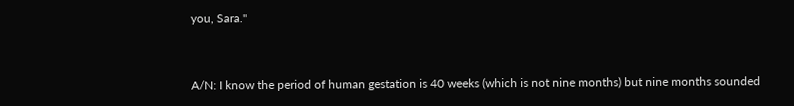you, Sara."


A/N: I know the period of human gestation is 40 weeks (which is not nine months) but nine months sounded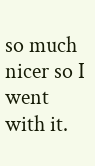so much nicer so I went with it.